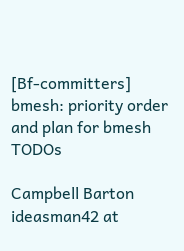[Bf-committers] bmesh: priority order and plan for bmesh TODOs

Campbell Barton ideasman42 at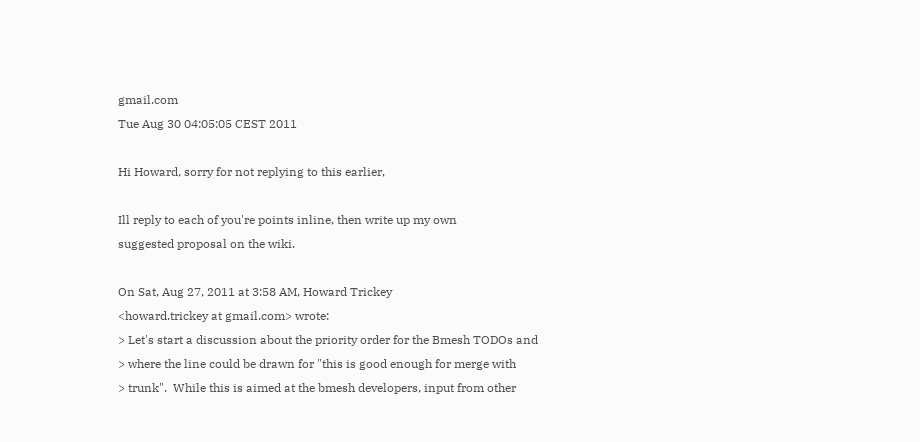gmail.com
Tue Aug 30 04:05:05 CEST 2011

Hi Howard, sorry for not replying to this earlier,

Ill reply to each of you're points inline, then write up my own
suggested proposal on the wiki.

On Sat, Aug 27, 2011 at 3:58 AM, Howard Trickey
<howard.trickey at gmail.com> wrote:
> Let's start a discussion about the priority order for the Bmesh TODOs and
> where the line could be drawn for "this is good enough for merge with
> trunk".  While this is aimed at the bmesh developers, input from other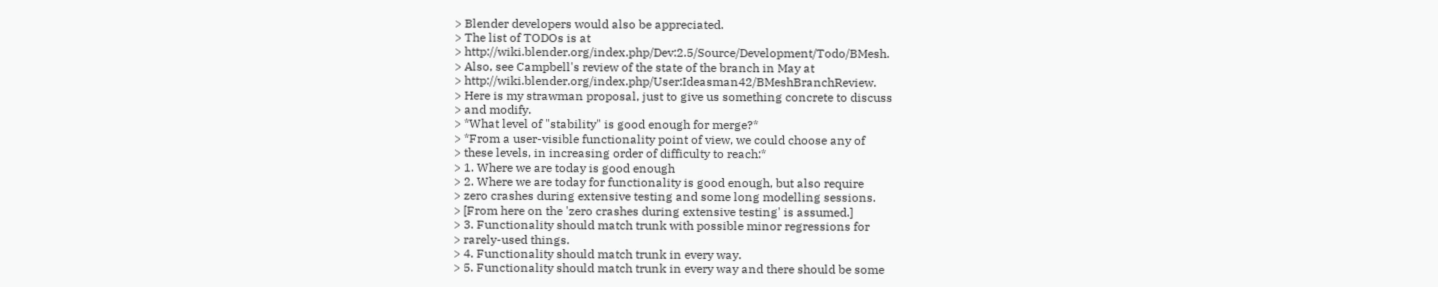> Blender developers would also be appreciated.
> The list of TODOs is at
> http://wiki.blender.org/index.php/Dev:2.5/Source/Development/Todo/BMesh.
> Also, see Campbell's review of the state of the branch in May at
> http://wiki.blender.org/index.php/User:Ideasman42/BMeshBranchReview.
> Here is my strawman proposal, just to give us something concrete to discuss
> and modify.
> *What level of "stability" is good enough for merge?*
> *From a user-visible functionality point of view, we could choose any of
> these levels, in increasing order of difficulty to reach:*
> 1. Where we are today is good enough
> 2. Where we are today for functionality is good enough, but also require
> zero crashes during extensive testing and some long modelling sessions.
> [From here on the 'zero crashes during extensive testing' is assumed.]
> 3. Functionality should match trunk with possible minor regressions for
> rarely-used things.
> 4. Functionality should match trunk in every way.
> 5. Functionality should match trunk in every way and there should be some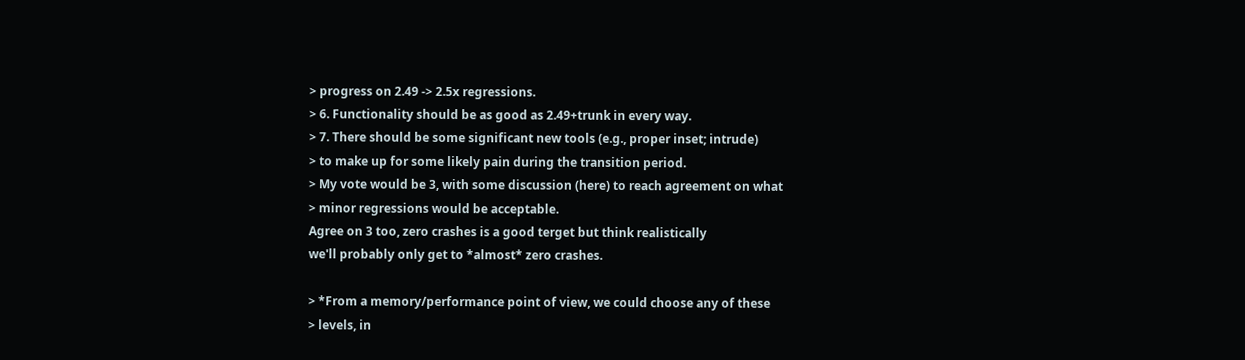> progress on 2.49 -> 2.5x regressions.
> 6. Functionality should be as good as 2.49+trunk in every way.
> 7. There should be some significant new tools (e.g., proper inset; intrude)
> to make up for some likely pain during the transition period.
> My vote would be 3, with some discussion (here) to reach agreement on what
> minor regressions would be acceptable.
Agree on 3 too, zero crashes is a good terget but think realistically
we'll probably only get to *almost* zero crashes.

> *From a memory/performance point of view, we could choose any of these
> levels, in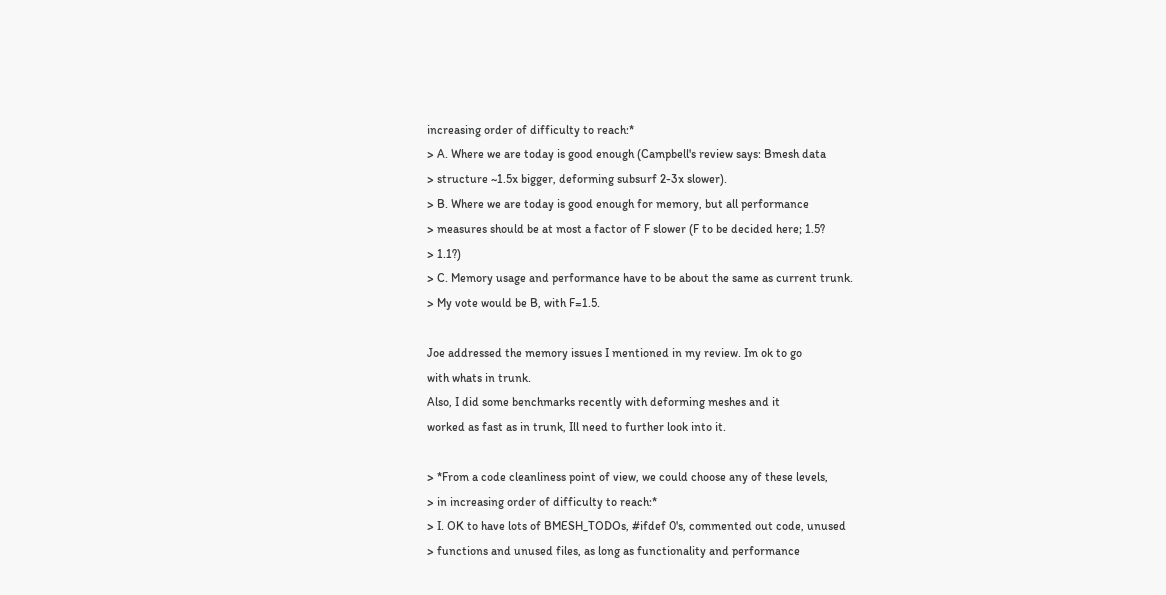increasing order of difficulty to reach:*
> A. Where we are today is good enough (Campbell's review says: Bmesh data
> structure ~1.5x bigger, deforming subsurf 2-3x slower).
> B. Where we are today is good enough for memory, but all performance
> measures should be at most a factor of F slower (F to be decided here; 1.5?
> 1.1?)
> C. Memory usage and performance have to be about the same as current trunk.
> My vote would be B, with F=1.5.

Joe addressed the memory issues I mentioned in my review. Im ok to go
with whats in trunk.
Also, I did some benchmarks recently with deforming meshes and it
worked as fast as in trunk, Ill need to further look into it.

> *From a code cleanliness point of view, we could choose any of these levels,
> in increasing order of difficulty to reach:*
> I. OK to have lots of BMESH_TODOs, #ifdef 0's, commented out code, unused
> functions and unused files, as long as functionality and performance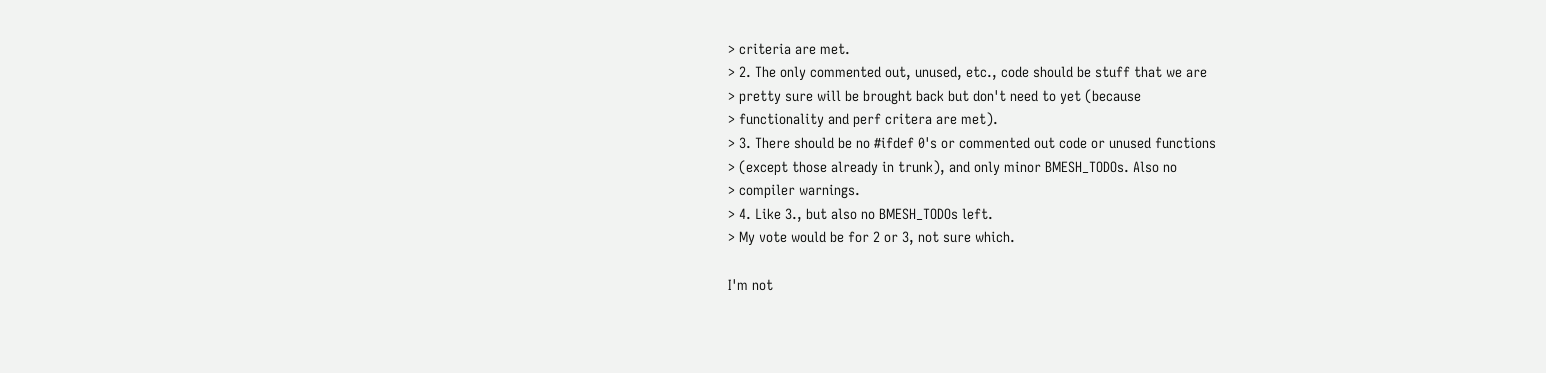> criteria are met.
> 2. The only commented out, unused, etc., code should be stuff that we are
> pretty sure will be brought back but don't need to yet (because
> functionality and perf critera are met).
> 3. There should be no #ifdef 0's or commented out code or unused functions
> (except those already in trunk), and only minor BMESH_TODOs. Also no
> compiler warnings.
> 4. Like 3., but also no BMESH_TODOs left.
> My vote would be for 2 or 3, not sure which.

I'm not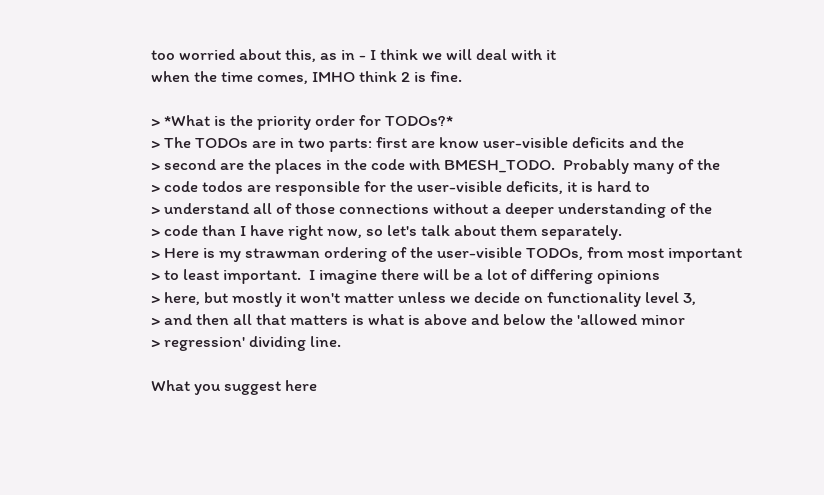too worried about this, as in - I think we will deal with it
when the time comes, IMHO think 2 is fine.

> *What is the priority order for TODOs?*
> The TODOs are in two parts: first are know user-visible deficits and the
> second are the places in the code with BMESH_TODO.  Probably many of the
> code todos are responsible for the user-visible deficits, it is hard to
> understand all of those connections without a deeper understanding of the
> code than I have right now, so let's talk about them separately.
> Here is my strawman ordering of the user-visible TODOs, from most important
> to least important.  I imagine there will be a lot of differing opinions
> here, but mostly it won't matter unless we decide on functionality level 3,
> and then all that matters is what is above and below the 'allowed minor
> regression' dividing line.

What you suggest here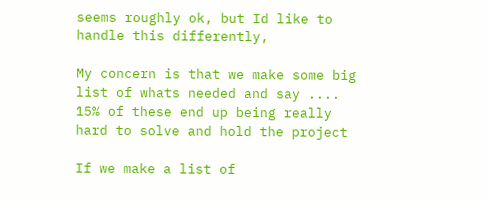seems roughly ok, but Id like to handle this differently,

My concern is that we make some big list of whats needed and say ....
15% of these end up being really hard to solve and hold the project

If we make a list of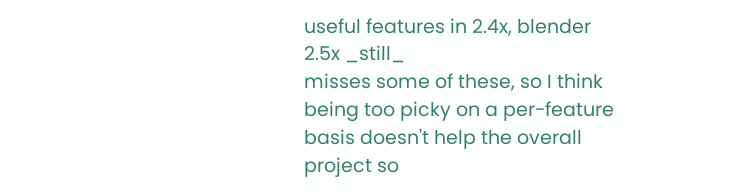useful features in 2.4x, blender 2.5x _still_
misses some of these, so I think being too picky on a per-feature
basis doesn't help the overall project so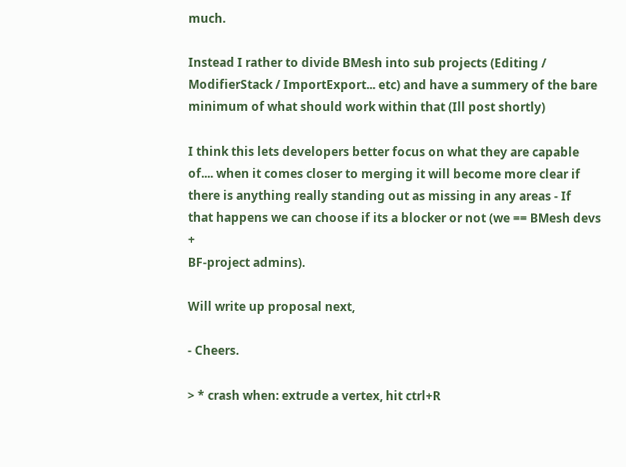much.

Instead I rather to divide BMesh into sub projects (Editing /
ModifierStack / ImportExport... etc) and have a summery of the bare
minimum of what should work within that (Ill post shortly)

I think this lets developers better focus on what they are capable
of.... when it comes closer to merging it will become more clear if
there is anything really standing out as missing in any areas - If
that happens we can choose if its a blocker or not (we == BMesh devs +
BF-project admins).

Will write up proposal next,

- Cheers.

> * crash when: extrude a vertex, hit ctrl+R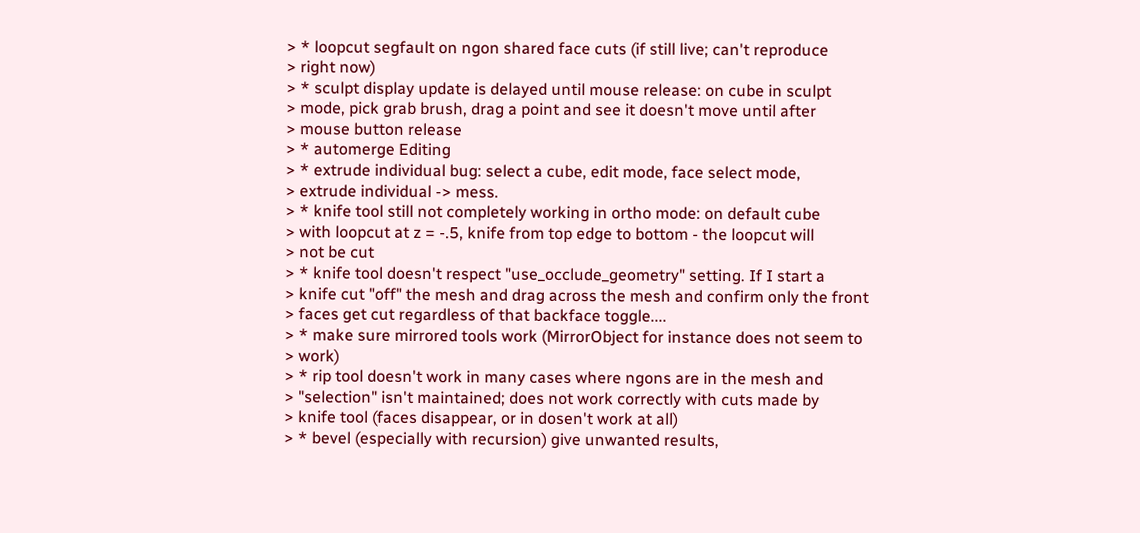> * loopcut segfault on ngon shared face cuts (if still live; can't reproduce
> right now)
> * sculpt display update is delayed until mouse release: on cube in sculpt
> mode, pick grab brush, drag a point and see it doesn't move until after
> mouse button release
> * automerge Editing
> * extrude individual bug: select a cube, edit mode, face select mode,
> extrude individual -> mess.
> * knife tool still not completely working in ortho mode: on default cube
> with loopcut at z = -.5, knife from top edge to bottom - the loopcut will
> not be cut
> * knife tool doesn't respect "use_occlude_geometry" setting. If I start a
> knife cut "off" the mesh and drag across the mesh and confirm only the front
> faces get cut regardless of that backface toggle....
> * make sure mirrored tools work (MirrorObject for instance does not seem to
> work)
> * rip tool doesn't work in many cases where ngons are in the mesh and
> "selection" isn't maintained; does not work correctly with cuts made by
> knife tool (faces disappear, or in dosen't work at all)
> * bevel (especially with recursion) give unwanted results,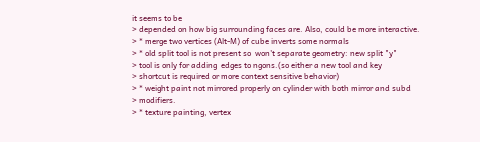it seems to be
> depended on how big surrounding faces are. Also, could be more interactive.
> * merge two vertices (Alt-M) of cube inverts some normals
> * old split tool is not present so  won't separate geometry: new split "y"
> tool is only for adding  edges to ngons.(so either a new tool and key
> shortcut is required or more context sensitive behavior)
> * weight paint not mirrored properly on cylinder with both mirror and subd
> modifiers.
> * texture painting, vertex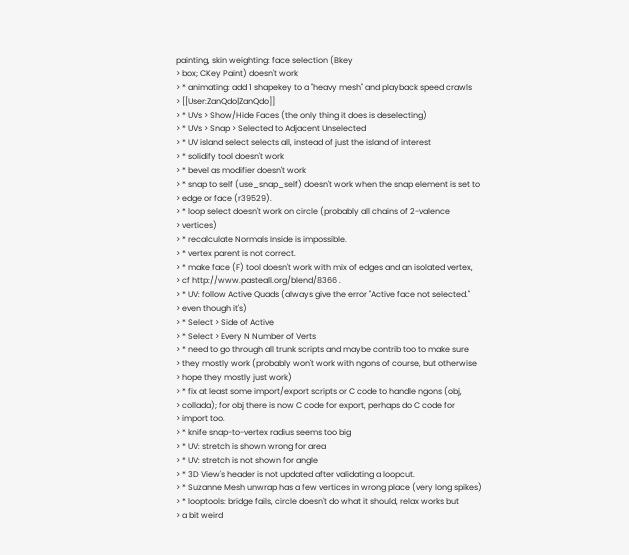painting, skin weighting: face selection (Bkey
> box; CKey Paint) doesn't work
> * animating: add 1 shapekey to a "heavy mesh" and playback speed crawls
> [[User:ZanQdo|ZanQdo]]
> * UVs > Show/Hide Faces (the only thing it does is deselecting)
> * UVs > Snap > Selected to Adjacent Unselected
> * UV island select selects all, instead of just the island of interest
> * solidify tool doesn't work
> * bevel as modifier doesn't work
> * snap to self (use_snap_self) doesn't work when the snap element is set to
> edge or face (r39529).
> * loop select doesn't work on circle (probably all chains of 2-valence
> vertices)
> * recalculate Normals Inside is impossible.
> * vertex parent is not correct.
> * make face (F) tool doesn't work with mix of edges and an isolated vertex,
> cf http://www.pasteall.org/blend/8366 .
> * UV: follow Active Quads (always give the error "Active face not selected."
> even though it's)
> * Select > Side of Active
> * Select > Every N Number of Verts
> * need to go through all trunk scripts and maybe contrib too to make sure
> they mostly work (probably won't work with ngons of course, but otherwise
> hope they mostly just work)
> * fix at least some import/export scripts or C code to handle ngons (obj,
> collada); for obj there is now C code for export, perhaps do C code for
> import too.
> * knife snap-to-vertex radius seems too big
> * UV: stretch is shown wrong for area
> * UV: stretch is not shown for angle
> * 3D View's header is not updated after validating a loopcut.
> * Suzanne Mesh unwrap has a few vertices in wrong place (very long spikes)
> * looptools: bridge fails, circle doesn't do what it should, relax works but
> a bit weird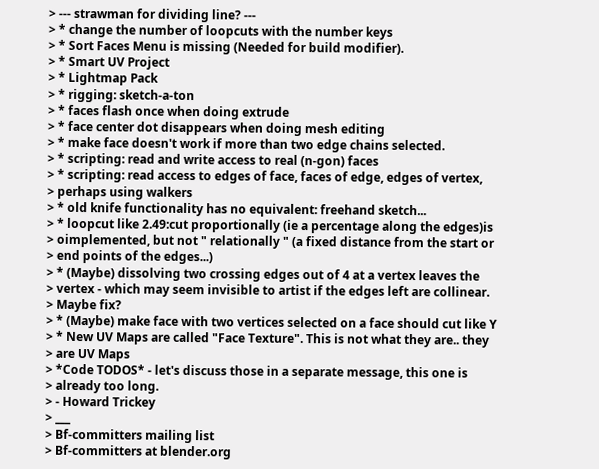> --- strawman for dividing line? ---
> * change the number of loopcuts with the number keys
> * Sort Faces Menu is missing (Needed for build modifier).
> * Smart UV Project
> * Lightmap Pack
> * rigging: sketch-a-ton
> * faces flash once when doing extrude
> * face center dot disappears when doing mesh editing
> * make face doesn't work if more than two edge chains selected.
> * scripting: read and write access to real (n-gon) faces
> * scripting: read access to edges of face, faces of edge, edges of vertex,
> perhaps using walkers
> * old knife functionality has no equivalent: freehand sketch...
> * loopcut like 2.49:cut proportionally (ie a percentage along the edges)is
> oimplemented, but not " relationally " (a fixed distance from the start or
> end points of the edges...)
> * (Maybe) dissolving two crossing edges out of 4 at a vertex leaves the
> vertex - which may seem invisible to artist if the edges left are collinear.
> Maybe fix?
> * (Maybe) make face with two vertices selected on a face should cut like Y
> * New UV Maps are called "Face Texture". This is not what they are.. they
> are UV Maps
> *Code TODOS* - let's discuss those in a separate message, this one is
> already too long.
> - Howard Trickey
> ___
> Bf-committers mailing list
> Bf-committers at blender.org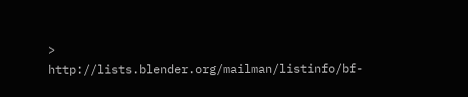> http://lists.blender.org/mailman/listinfo/bf-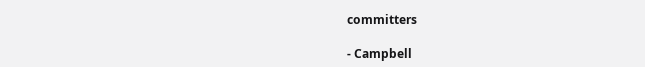committers

- Campbell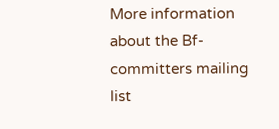More information about the Bf-committers mailing list